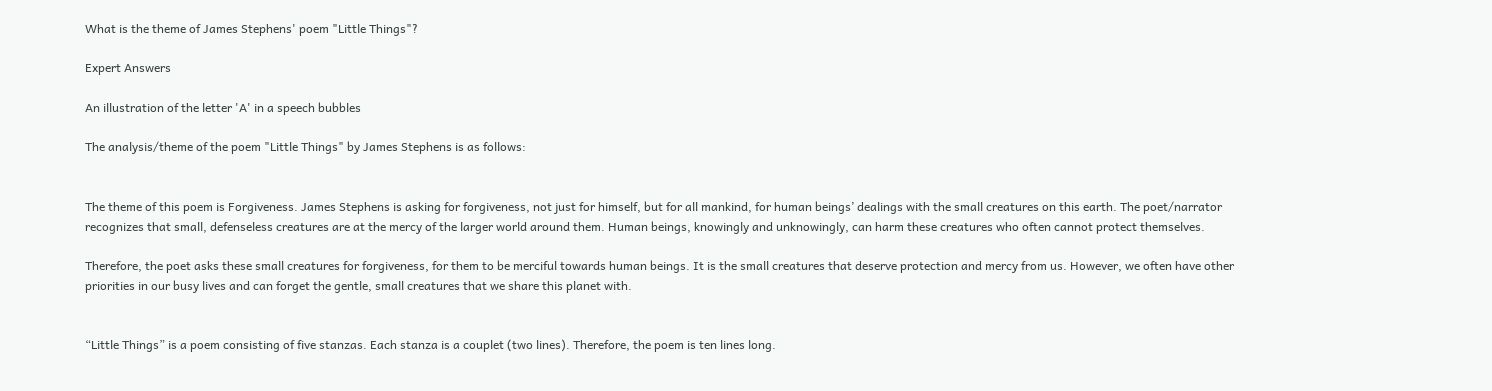What is the theme of James Stephens' poem "Little Things"?

Expert Answers

An illustration of the letter 'A' in a speech bubbles

The analysis/theme of the poem "Little Things" by James Stephens is as follows:


The theme of this poem is Forgiveness. James Stephens is asking for forgiveness, not just for himself, but for all mankind, for human beings’ dealings with the small creatures on this earth. The poet/narrator recognizes that small, defenseless creatures are at the mercy of the larger world around them. Human beings, knowingly and unknowingly, can harm these creatures who often cannot protect themselves.

Therefore, the poet asks these small creatures for forgiveness, for them to be merciful towards human beings. It is the small creatures that deserve protection and mercy from us. However, we often have other priorities in our busy lives and can forget the gentle, small creatures that we share this planet with.


“Little Things” is a poem consisting of five stanzas. Each stanza is a couplet (two lines). Therefore, the poem is ten lines long.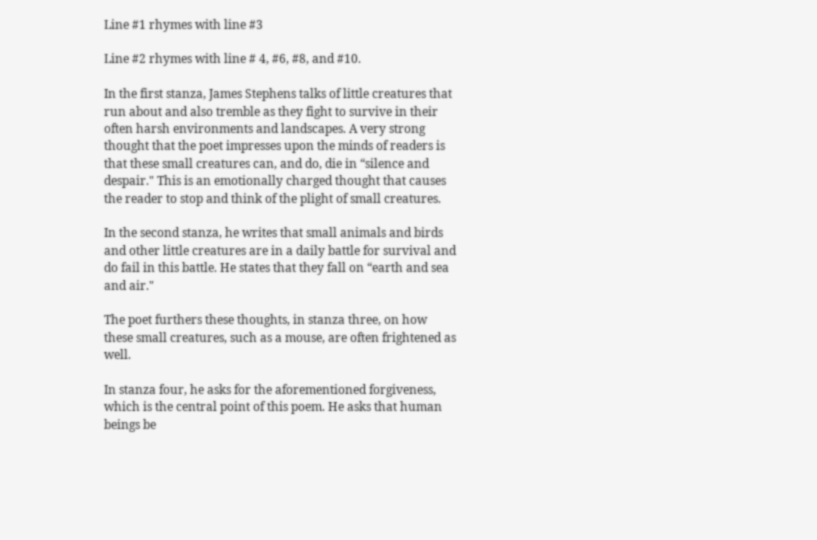Line #1 rhymes with line #3

Line #2 rhymes with line # 4, #6, #8, and #10.

In the first stanza, James Stephens talks of little creatures that run about and also tremble as they fight to survive in their often harsh environments and landscapes. A very strong thought that the poet impresses upon the minds of readers is that these small creatures can, and do, die in “silence and despair." This is an emotionally charged thought that causes the reader to stop and think of the plight of small creatures.

In the second stanza, he writes that small animals and birds and other little creatures are in a daily battle for survival and do fail in this battle. He states that they fall on “earth and sea and air."

The poet furthers these thoughts, in stanza three, on how these small creatures, such as a mouse, are often frightened as well.

In stanza four, he asks for the aforementioned forgiveness, which is the central point of this poem. He asks that human beings be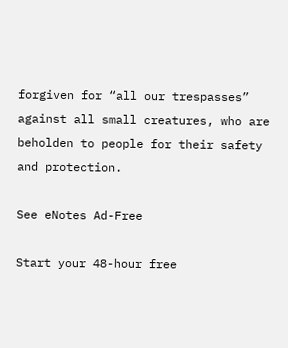forgiven for “all our trespasses” against all small creatures, who are beholden to people for their safety and protection.

See eNotes Ad-Free

Start your 48-hour free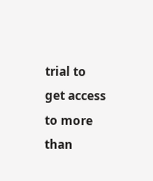trial to get access to more than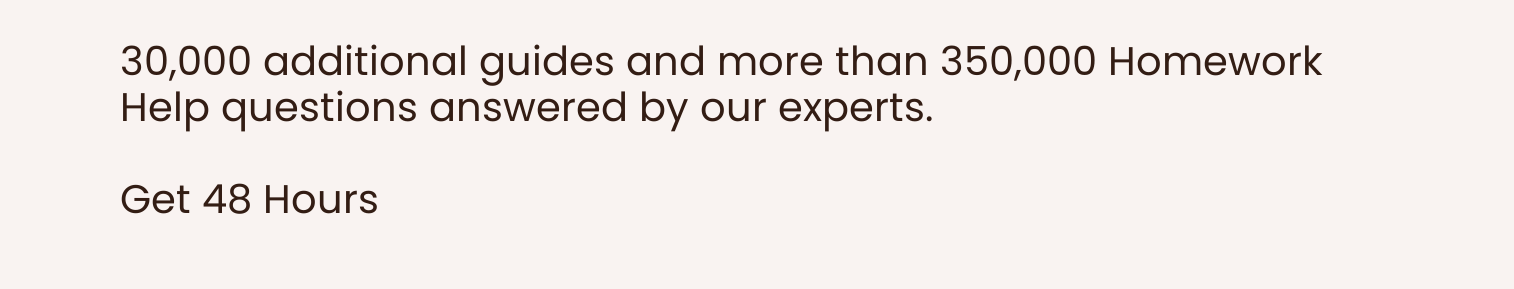30,000 additional guides and more than 350,000 Homework Help questions answered by our experts.

Get 48 Hours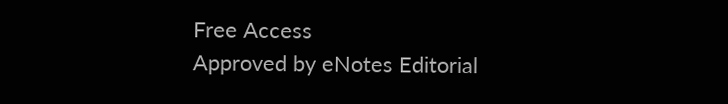Free Access
Approved by eNotes Editorial